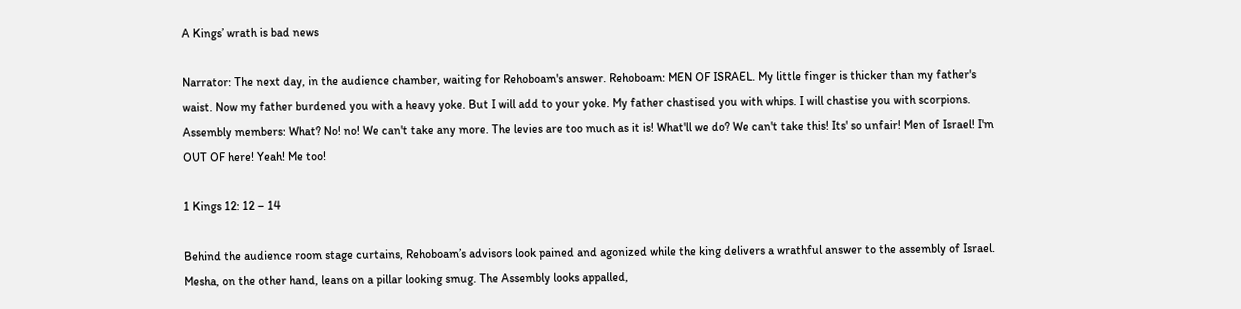A Kings’ wrath is bad news

Narrator: The next day, in the audience chamber, waiting for Rehoboam's answer. Rehoboam: MEN OF ISRAEL. My little finger is thicker than my father's waist. Now my father burdened you with a heavy yoke. But I will add to your yoke. My father chastised you with whips. I will chastise you with scorpions. Assembly members: What? No! no! We can't take any more. The levies are too much as it is! What'll we do? We can't take this! Its' so unfair! Men of Israel! I'm OUT OF here! Yeah! Me too!

1 Kings 12: 12 – 14

Behind the audience room stage curtains, Rehoboam’s advisors look pained and agonized while the king delivers a wrathful answer to the assembly of Israel. Mesha, on the other hand, leans on a pillar looking smug. The Assembly looks appalled,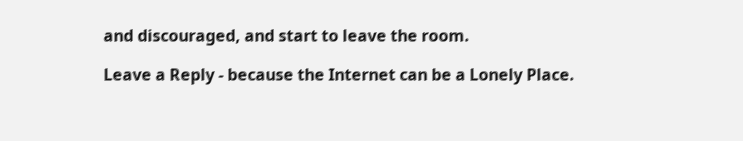and discouraged, and start to leave the room.

Leave a Reply - because the Internet can be a Lonely Place.